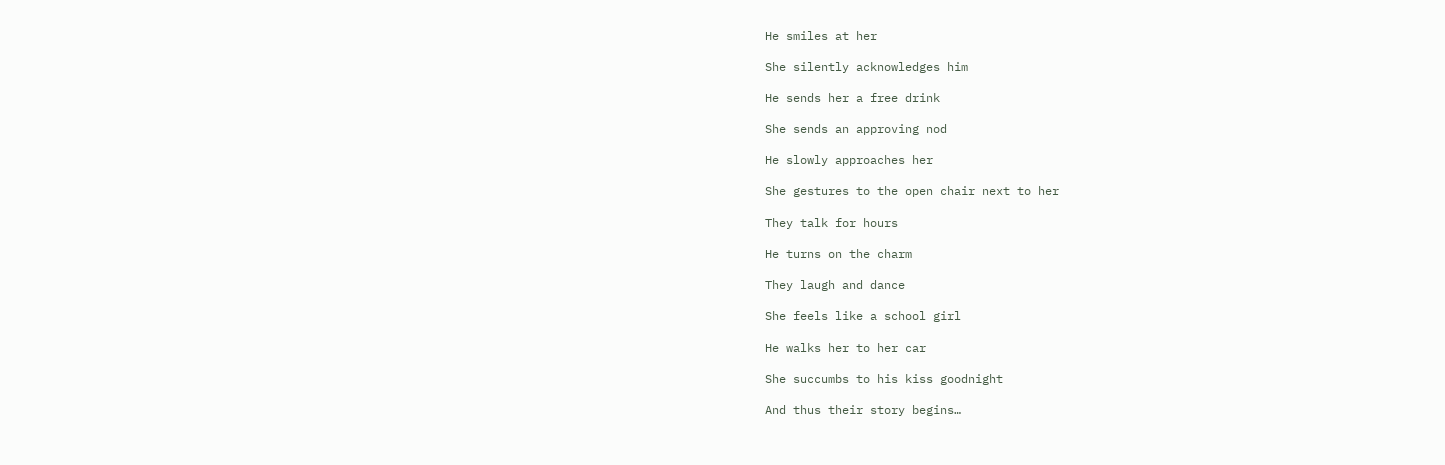He smiles at her

She silently acknowledges him

He sends her a free drink

She sends an approving nod

He slowly approaches her

She gestures to the open chair next to her

They talk for hours

He turns on the charm

They laugh and dance

She feels like a school girl

He walks her to her car

She succumbs to his kiss goodnight

And thus their story begins…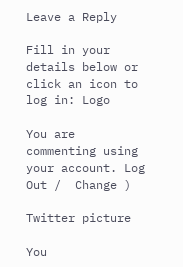Leave a Reply

Fill in your details below or click an icon to log in: Logo

You are commenting using your account. Log Out /  Change )

Twitter picture

You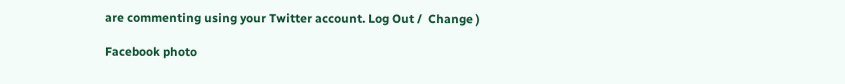are commenting using your Twitter account. Log Out /  Change )

Facebook photo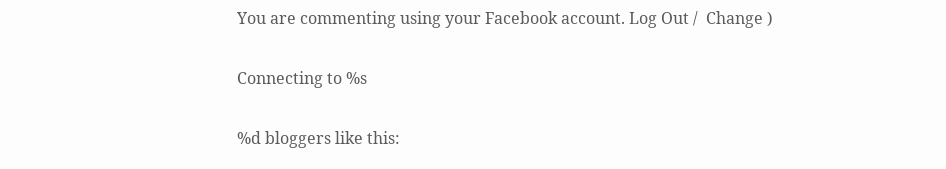You are commenting using your Facebook account. Log Out /  Change )

Connecting to %s

%d bloggers like this: